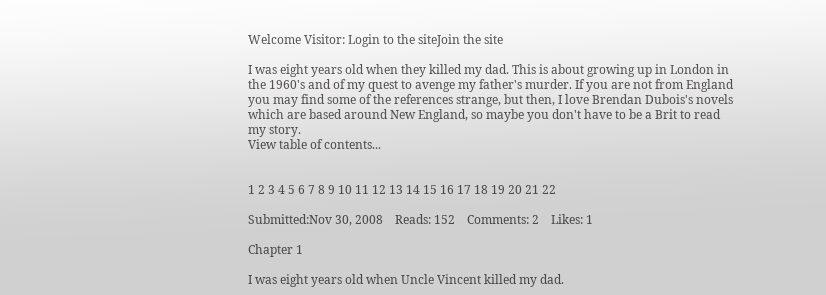Welcome Visitor: Login to the siteJoin the site

I was eight years old when they killed my dad. This is about growing up in London in the 1960's and of my quest to avenge my father's murder. If you are not from England you may find some of the references strange, but then, I love Brendan Dubois's novels which are based around New England, so maybe you don't have to be a Brit to read my story.
View table of contents...


1 2 3 4 5 6 7 8 9 10 11 12 13 14 15 16 17 18 19 20 21 22

Submitted:Nov 30, 2008    Reads: 152    Comments: 2    Likes: 1

Chapter 1

I was eight years old when Uncle Vincent killed my dad.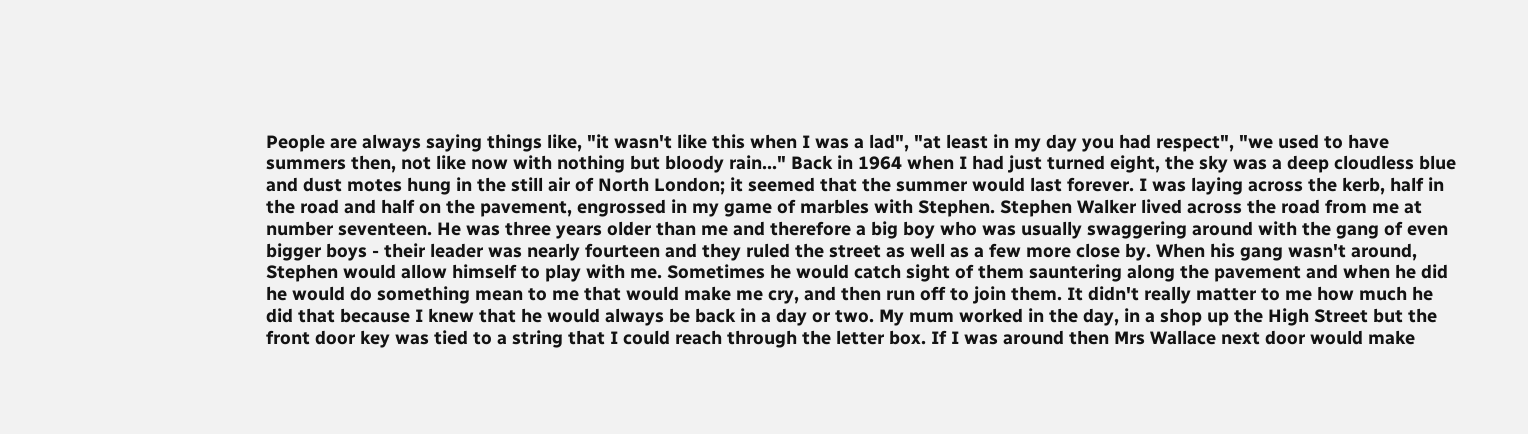People are always saying things like, "it wasn't like this when I was a lad", "at least in my day you had respect", "we used to have summers then, not like now with nothing but bloody rain..." Back in 1964 when I had just turned eight, the sky was a deep cloudless blue and dust motes hung in the still air of North London; it seemed that the summer would last forever. I was laying across the kerb, half in the road and half on the pavement, engrossed in my game of marbles with Stephen. Stephen Walker lived across the road from me at number seventeen. He was three years older than me and therefore a big boy who was usually swaggering around with the gang of even bigger boys - their leader was nearly fourteen and they ruled the street as well as a few more close by. When his gang wasn't around, Stephen would allow himself to play with me. Sometimes he would catch sight of them sauntering along the pavement and when he did he would do something mean to me that would make me cry, and then run off to join them. It didn't really matter to me how much he did that because I knew that he would always be back in a day or two. My mum worked in the day, in a shop up the High Street but the front door key was tied to a string that I could reach through the letter box. If I was around then Mrs Wallace next door would make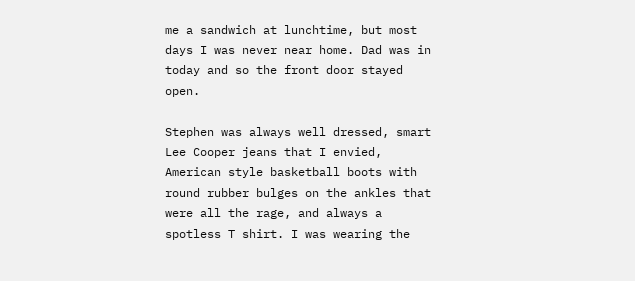me a sandwich at lunchtime, but most days I was never near home. Dad was in today and so the front door stayed open.

Stephen was always well dressed, smart Lee Cooper jeans that I envied, American style basketball boots with round rubber bulges on the ankles that were all the rage, and always a spotless T shirt. I was wearing the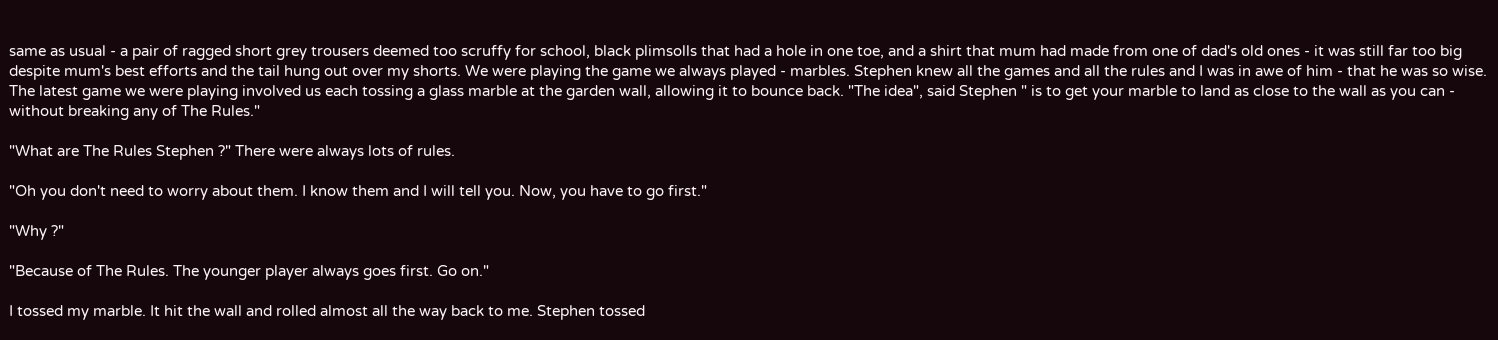same as usual - a pair of ragged short grey trousers deemed too scruffy for school, black plimsolls that had a hole in one toe, and a shirt that mum had made from one of dad's old ones - it was still far too big despite mum's best efforts and the tail hung out over my shorts. We were playing the game we always played - marbles. Stephen knew all the games and all the rules and I was in awe of him - that he was so wise. The latest game we were playing involved us each tossing a glass marble at the garden wall, allowing it to bounce back. "The idea", said Stephen " is to get your marble to land as close to the wall as you can - without breaking any of The Rules."

"What are The Rules Stephen ?" There were always lots of rules.

"Oh you don't need to worry about them. I know them and I will tell you. Now, you have to go first."

"Why ?"

"Because of The Rules. The younger player always goes first. Go on."

I tossed my marble. It hit the wall and rolled almost all the way back to me. Stephen tossed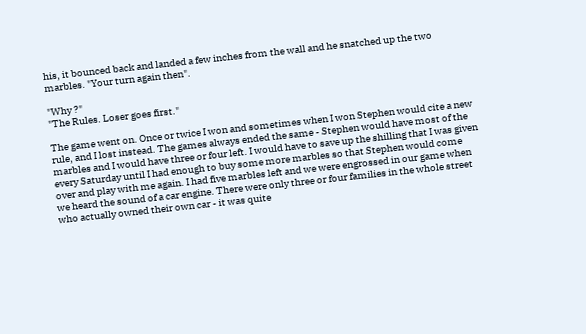his, it bounced back and landed a few inches from the wall and he snatched up the two marbles. "Your turn again then".

"Why ?"
"The Rules. Loser goes first."

The game went on. Once or twice I won and sometimes when I won Stephen would cite a new rule, and I lost instead. The games always ended the same - Stephen would have most of the marbles and I would have three or four left. I would have to save up the shilling that I was given every Saturday until I had enough to buy some more marbles so that Stephen would come over and play with me again. I had five marbles left and we were engrossed in our game when we heard the sound of a car engine. There were only three or four families in the whole street who actually owned their own car - it was quite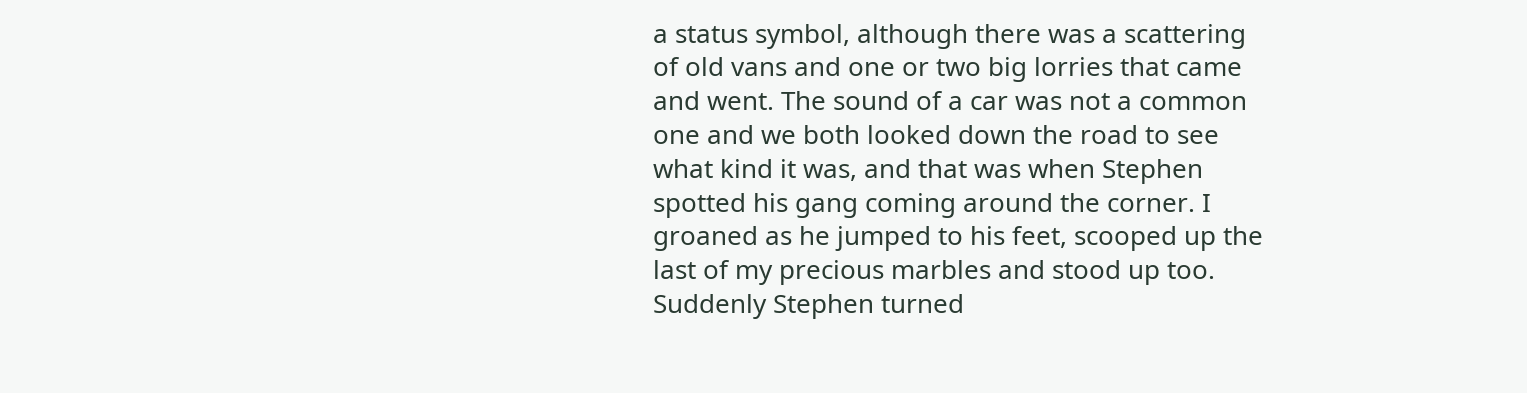a status symbol, although there was a scattering of old vans and one or two big lorries that came and went. The sound of a car was not a common one and we both looked down the road to see what kind it was, and that was when Stephen spotted his gang coming around the corner. I groaned as he jumped to his feet, scooped up the last of my precious marbles and stood up too. Suddenly Stephen turned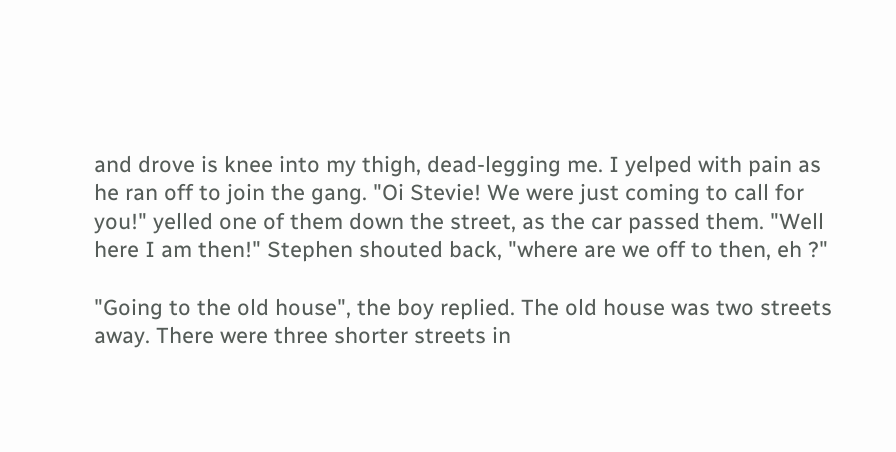and drove is knee into my thigh, dead-legging me. I yelped with pain as he ran off to join the gang. "Oi Stevie! We were just coming to call for you!" yelled one of them down the street, as the car passed them. "Well here I am then!" Stephen shouted back, "where are we off to then, eh ?"

"Going to the old house", the boy replied. The old house was two streets away. There were three shorter streets in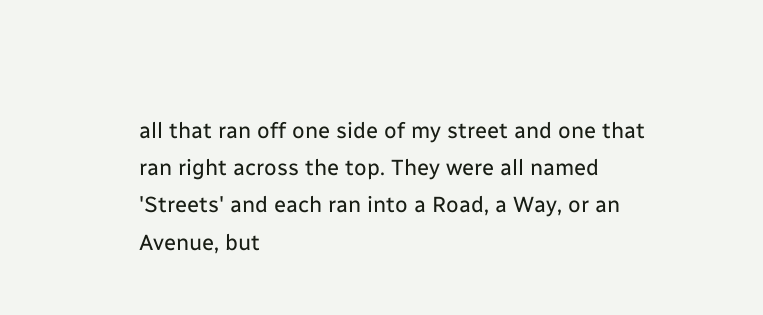all that ran off one side of my street and one that ran right across the top. They were all named 'Streets' and each ran into a Road, a Way, or an Avenue, but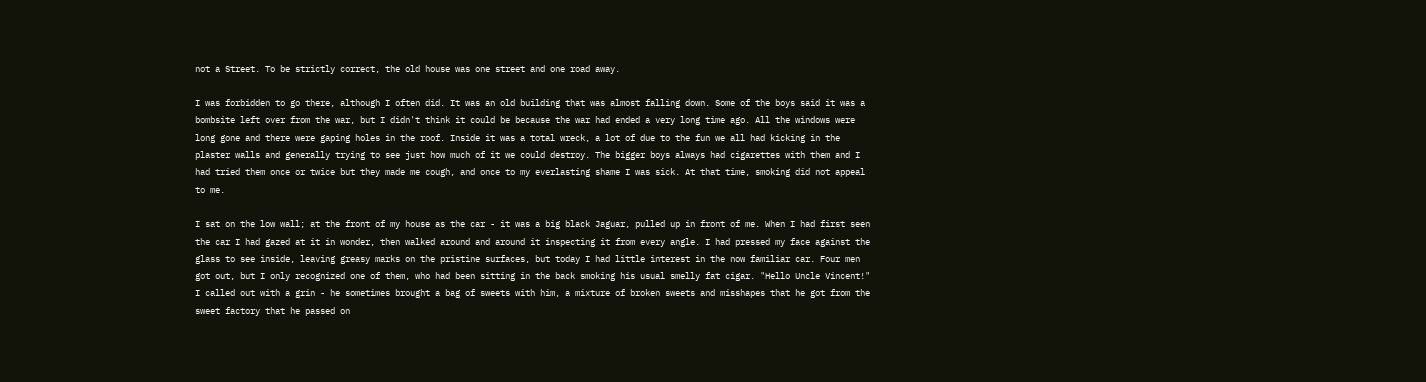not a Street. To be strictly correct, the old house was one street and one road away.

I was forbidden to go there, although I often did. It was an old building that was almost falling down. Some of the boys said it was a bombsite left over from the war, but I didn't think it could be because the war had ended a very long time ago. All the windows were long gone and there were gaping holes in the roof. Inside it was a total wreck, a lot of due to the fun we all had kicking in the plaster walls and generally trying to see just how much of it we could destroy. The bigger boys always had cigarettes with them and I had tried them once or twice but they made me cough, and once to my everlasting shame I was sick. At that time, smoking did not appeal to me.

I sat on the low wall; at the front of my house as the car - it was a big black Jaguar, pulled up in front of me. When I had first seen the car I had gazed at it in wonder, then walked around and around it inspecting it from every angle. I had pressed my face against the glass to see inside, leaving greasy marks on the pristine surfaces, but today I had little interest in the now familiar car. Four men got out, but I only recognized one of them, who had been sitting in the back smoking his usual smelly fat cigar. "Hello Uncle Vincent!" I called out with a grin - he sometimes brought a bag of sweets with him, a mixture of broken sweets and misshapes that he got from the sweet factory that he passed on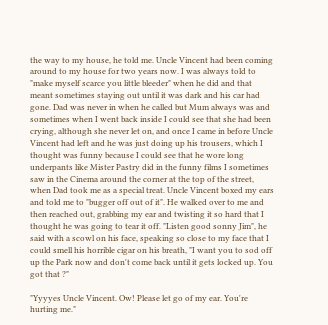the way to my house, he told me. Uncle Vincent had been coming around to my house for two years now. I was always told to "make myself scarce you little bleeder" when he did and that meant sometimes staying out until it was dark and his car had gone. Dad was never in when he called but Mum always was and sometimes when I went back inside I could see that she had been crying, although she never let on, and once I came in before Uncle Vincent had left and he was just doing up his trousers, which I thought was funny because I could see that he wore long underpants like Mister Pastry did in the funny films I sometimes saw in the Cinema around the corner at the top of the street, when Dad took me as a special treat. Uncle Vincent boxed my ears and told me to "bugger off out of it". He walked over to me and then reached out, grabbing my ear and twisting it so hard that I thought he was going to tear it off. "Listen good sonny Jim", he said with a scowl on his face, speaking so close to my face that I could smell his horrible cigar on his breath, "I want you to sod off up the Park now and don't come back until it gets locked up. You got that ?"

"Yyyyes Uncle Vincent. Ow! Please let go of my ear. You're hurting me."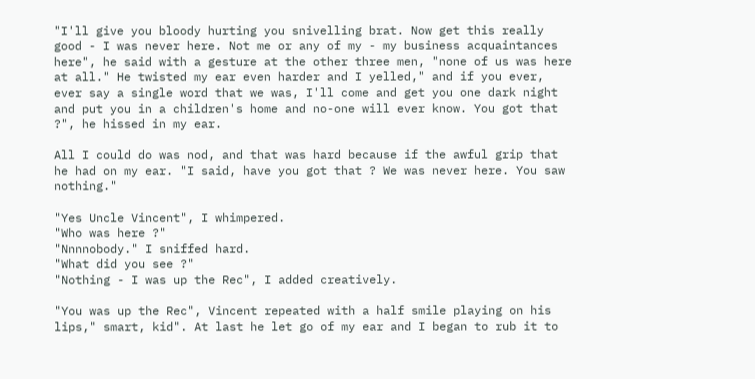"I'll give you bloody hurting you snivelling brat. Now get this really good - I was never here. Not me or any of my - my business acquaintances here", he said with a gesture at the other three men, "none of us was here at all." He twisted my ear even harder and I yelled," and if you ever, ever say a single word that we was, I'll come and get you one dark night and put you in a children's home and no-one will ever know. You got that ?", he hissed in my ear.

All I could do was nod, and that was hard because if the awful grip that he had on my ear. "I said, have you got that ? We was never here. You saw nothing."

"Yes Uncle Vincent", I whimpered.
"Who was here ?"
"Nnnnobody." I sniffed hard.
"What did you see ?"
"Nothing - I was up the Rec", I added creatively.

"You was up the Rec", Vincent repeated with a half smile playing on his lips," smart, kid". At last he let go of my ear and I began to rub it to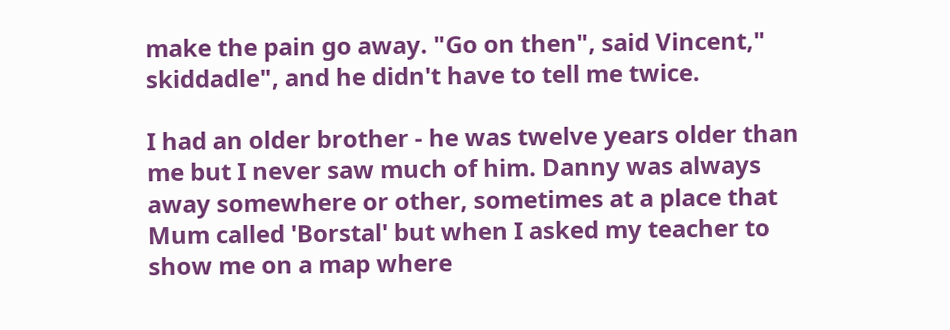make the pain go away. "Go on then", said Vincent," skiddadle", and he didn't have to tell me twice.

I had an older brother - he was twelve years older than me but I never saw much of him. Danny was always away somewhere or other, sometimes at a place that Mum called 'Borstal' but when I asked my teacher to show me on a map where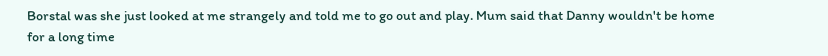Borstal was she just looked at me strangely and told me to go out and play. Mum said that Danny wouldn't be home for a long time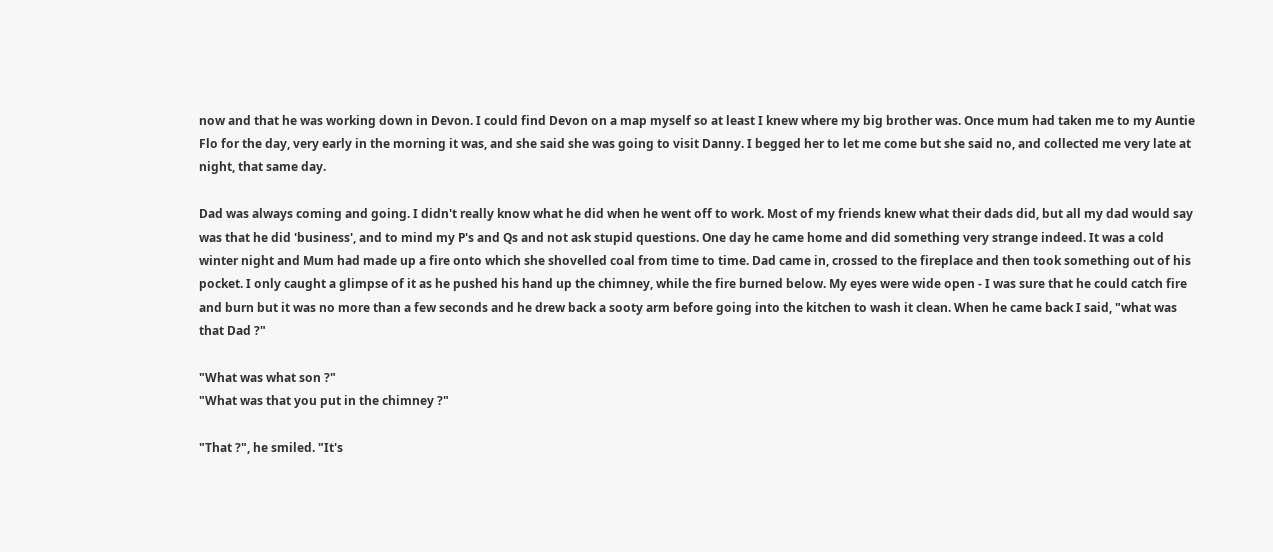now and that he was working down in Devon. I could find Devon on a map myself so at least I knew where my big brother was. Once mum had taken me to my Auntie Flo for the day, very early in the morning it was, and she said she was going to visit Danny. I begged her to let me come but she said no, and collected me very late at night, that same day.

Dad was always coming and going. I didn't really know what he did when he went off to work. Most of my friends knew what their dads did, but all my dad would say was that he did 'business', and to mind my P's and Qs and not ask stupid questions. One day he came home and did something very strange indeed. It was a cold winter night and Mum had made up a fire onto which she shovelled coal from time to time. Dad came in, crossed to the fireplace and then took something out of his pocket. I only caught a glimpse of it as he pushed his hand up the chimney, while the fire burned below. My eyes were wide open - I was sure that he could catch fire and burn but it was no more than a few seconds and he drew back a sooty arm before going into the kitchen to wash it clean. When he came back I said, "what was that Dad ?"

"What was what son ?"
"What was that you put in the chimney ?"

"That ?", he smiled. "It's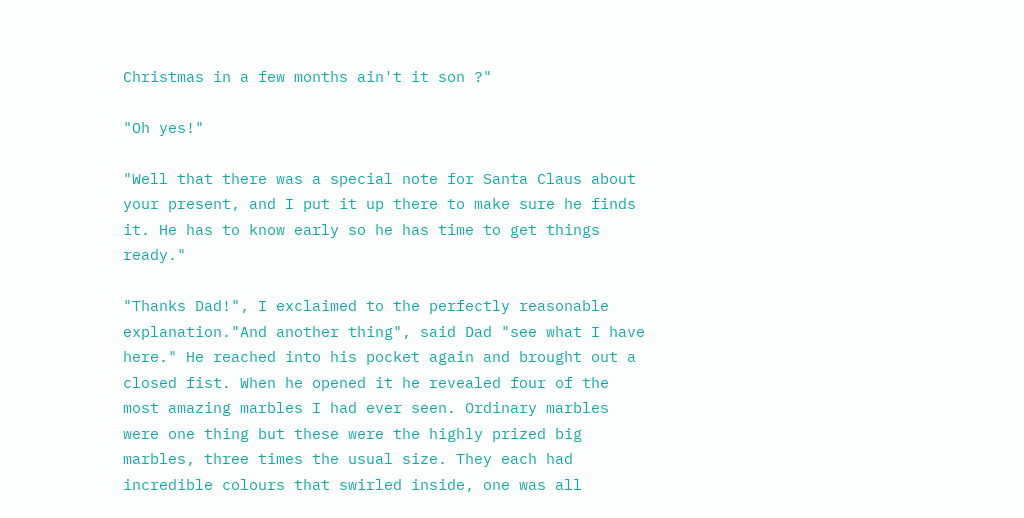Christmas in a few months ain't it son ?"

"Oh yes!"

"Well that there was a special note for Santa Claus about your present, and I put it up there to make sure he finds it. He has to know early so he has time to get things ready."

"Thanks Dad!", I exclaimed to the perfectly reasonable explanation."And another thing", said Dad "see what I have here." He reached into his pocket again and brought out a closed fist. When he opened it he revealed four of the most amazing marbles I had ever seen. Ordinary marbles were one thing but these were the highly prized big marbles, three times the usual size. They each had incredible colours that swirled inside, one was all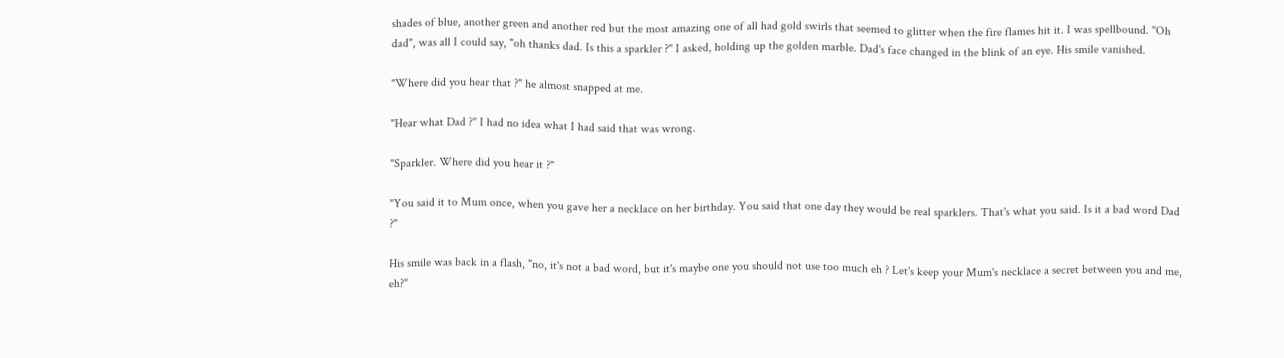shades of blue, another green and another red but the most amazing one of all had gold swirls that seemed to glitter when the fire flames hit it. I was spellbound. "Oh dad", was all I could say, "oh thanks dad. Is this a sparkler ?" I asked, holding up the golden marble. Dad's face changed in the blink of an eye. His smile vanished.

"Where did you hear that ?" he almost snapped at me.

"Hear what Dad ?" I had no idea what I had said that was wrong.

"Sparkler. Where did you hear it ?"

"You said it to Mum once, when you gave her a necklace on her birthday. You said that one day they would be real sparklers. That's what you said. Is it a bad word Dad ?"

His smile was back in a flash, "no, it's not a bad word, but it's maybe one you should not use too much eh ? Let's keep your Mum's necklace a secret between you and me, eh?"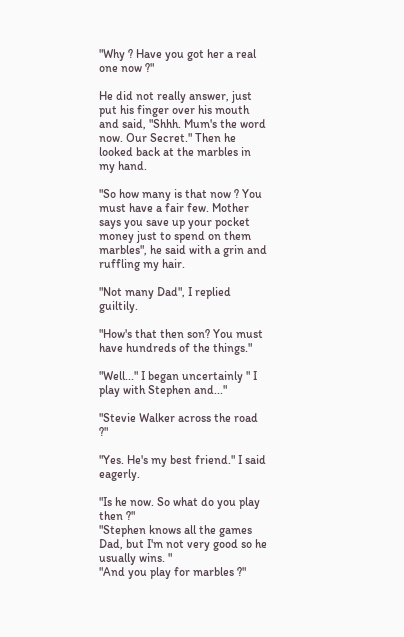"Why ? Have you got her a real one now ?"

He did not really answer, just put his finger over his mouth and said, "Shhh. Mum's the word now. Our Secret." Then he looked back at the marbles in my hand.

"So how many is that now ? You must have a fair few. Mother says you save up your pocket money just to spend on them marbles", he said with a grin and ruffling my hair.

"Not many Dad", I replied guiltily.

"How's that then son? You must have hundreds of the things."

"Well..." I began uncertainly " I play with Stephen and..."

"Stevie Walker across the road ?"

"Yes. He's my best friend." I said eagerly.

"Is he now. So what do you play then ?"
"Stephen knows all the games Dad, but I'm not very good so he usually wins. "
"And you play for marbles ?"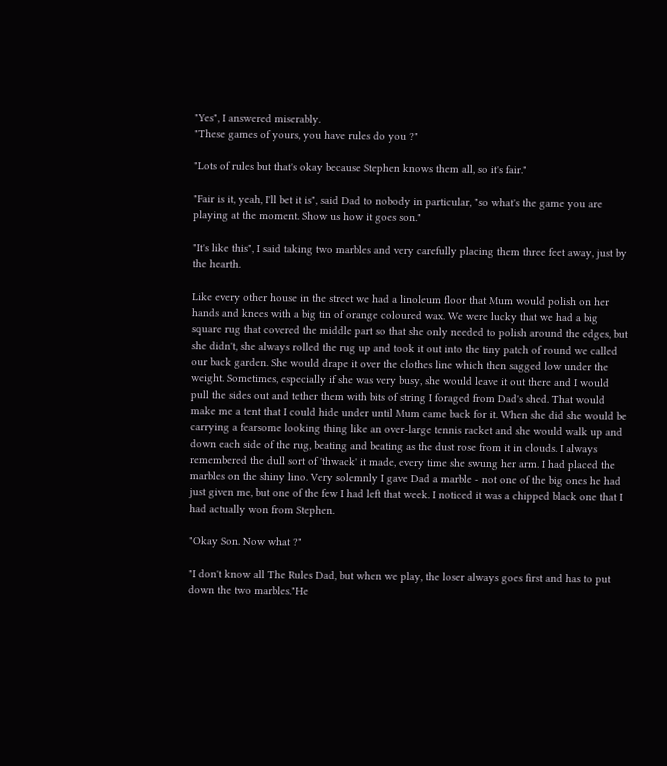"Yes", I answered miserably.
"These games of yours, you have rules do you ?"

"Lots of rules but that's okay because Stephen knows them all, so it's fair."

"Fair is it, yeah, I'll bet it is", said Dad to nobody in particular, "so what's the game you are playing at the moment. Show us how it goes son."

"It's like this", I said taking two marbles and very carefully placing them three feet away, just by the hearth.

Like every other house in the street we had a linoleum floor that Mum would polish on her hands and knees with a big tin of orange coloured wax. We were lucky that we had a big square rug that covered the middle part so that she only needed to polish around the edges, but she didn't, she always rolled the rug up and took it out into the tiny patch of round we called our back garden. She would drape it over the clothes line which then sagged low under the weight. Sometimes, especially if she was very busy, she would leave it out there and I would pull the sides out and tether them with bits of string I foraged from Dad's shed. That would make me a tent that I could hide under until Mum came back for it. When she did she would be carrying a fearsome looking thing like an over-large tennis racket and she would walk up and down each side of the rug, beating and beating as the dust rose from it in clouds. I always remembered the dull sort of 'thwack' it made, every time she swung her arm. I had placed the marbles on the shiny lino. Very solemnly I gave Dad a marble - not one of the big ones he had just given me, but one of the few I had left that week. I noticed it was a chipped black one that I had actually won from Stephen.

"Okay Son. Now what ?"

"I don't know all The Rules Dad, but when we play, the loser always goes first and has to put down the two marbles."He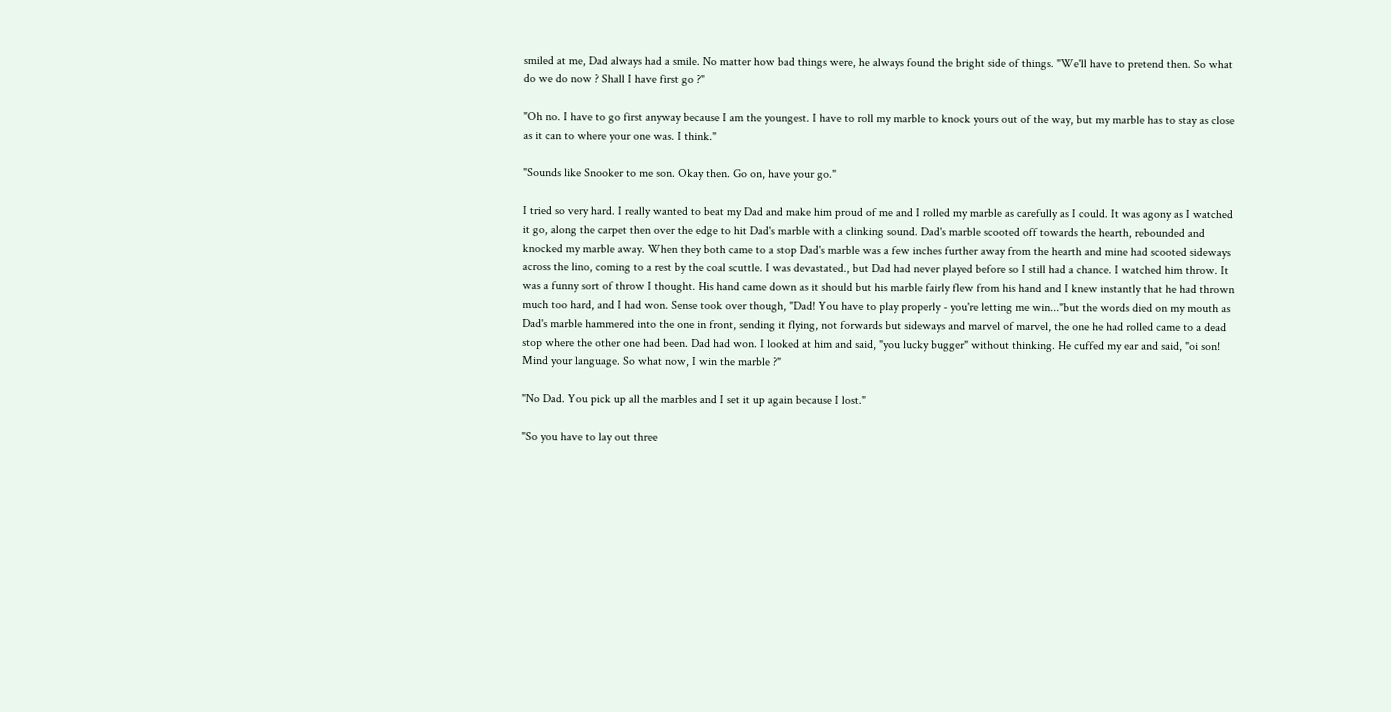smiled at me, Dad always had a smile. No matter how bad things were, he always found the bright side of things. "We'll have to pretend then. So what do we do now ? Shall I have first go ?"

"Oh no. I have to go first anyway because I am the youngest. I have to roll my marble to knock yours out of the way, but my marble has to stay as close as it can to where your one was. I think."

"Sounds like Snooker to me son. Okay then. Go on, have your go."

I tried so very hard. I really wanted to beat my Dad and make him proud of me and I rolled my marble as carefully as I could. It was agony as I watched it go, along the carpet then over the edge to hit Dad's marble with a clinking sound. Dad's marble scooted off towards the hearth, rebounded and knocked my marble away. When they both came to a stop Dad's marble was a few inches further away from the hearth and mine had scooted sideways across the lino, coming to a rest by the coal scuttle. I was devastated., but Dad had never played before so I still had a chance. I watched him throw. It was a funny sort of throw I thought. His hand came down as it should but his marble fairly flew from his hand and I knew instantly that he had thrown much too hard, and I had won. Sense took over though, "Dad! You have to play properly - you're letting me win..."but the words died on my mouth as Dad's marble hammered into the one in front, sending it flying, not forwards but sideways and marvel of marvel, the one he had rolled came to a dead stop where the other one had been. Dad had won. I looked at him and said, "you lucky bugger" without thinking. He cuffed my ear and said, "oi son! Mind your language. So what now, I win the marble ?"

"No Dad. You pick up all the marbles and I set it up again because I lost."

"So you have to lay out three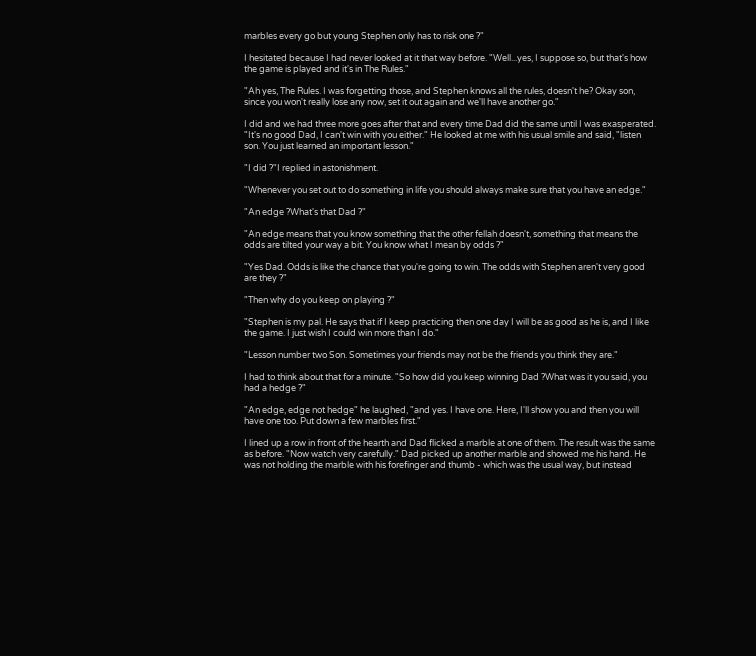marbles every go but young Stephen only has to risk one ?"

I hesitated because I had never looked at it that way before. "Well...yes, I suppose so, but that's how the game is played and it's in The Rules."

"Ah yes, The Rules. I was forgetting those, and Stephen knows all the rules, doesn't he? Okay son, since you won't really lose any now, set it out again and we'll have another go."

I did and we had three more goes after that and every time Dad did the same until I was exasperated. "It's no good Dad, I can't win with you either." He looked at me with his usual smile and said, "listen son. You just learned an important lesson."

"I did ?"I replied in astonishment.

"Whenever you set out to do something in life you should always make sure that you have an edge."

"An edge ?What's that Dad ?"

"An edge means that you know something that the other fellah doesn't, something that means the odds are tilted your way a bit. You know what I mean by odds ?"

"Yes Dad. Odds is like the chance that you're going to win. The odds with Stephen aren't very good are they ?"

"Then why do you keep on playing ?"

"Stephen is my pal. He says that if I keep practicing then one day I will be as good as he is, and I like the game. I just wish I could win more than I do."

"Lesson number two Son. Sometimes your friends may not be the friends you think they are."

I had to think about that for a minute. "So how did you keep winning Dad ?What was it you said, you had a hedge ?"

"An edge, edge not hedge" he laughed, "and yes. I have one. Here, I'll show you and then you will have one too. Put down a few marbles first."

I lined up a row in front of the hearth and Dad flicked a marble at one of them. The result was the same as before. "Now watch very carefully." Dad picked up another marble and showed me his hand. He was not holding the marble with his forefinger and thumb - which was the usual way, but instead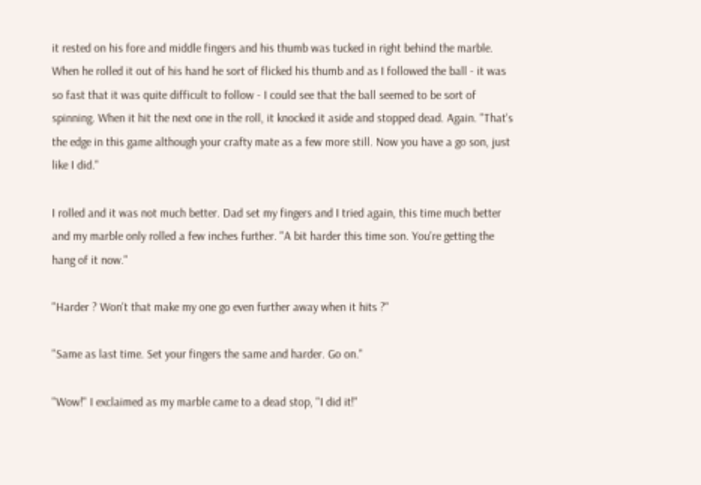it rested on his fore and middle fingers and his thumb was tucked in right behind the marble. When he rolled it out of his hand he sort of flicked his thumb and as I followed the ball - it was so fast that it was quite difficult to follow - I could see that the ball seemed to be sort of spinning. When it hit the next one in the roll, it knocked it aside and stopped dead. Again. "That's the edge in this game although your crafty mate as a few more still. Now you have a go son, just like I did."

I rolled and it was not much better. Dad set my fingers and I tried again, this time much better and my marble only rolled a few inches further. "A bit harder this time son. You're getting the hang of it now."

"Harder ? Won't that make my one go even further away when it hits ?"

"Same as last time. Set your fingers the same and harder. Go on."

"Wow!" I exclaimed as my marble came to a dead stop, "I did it!"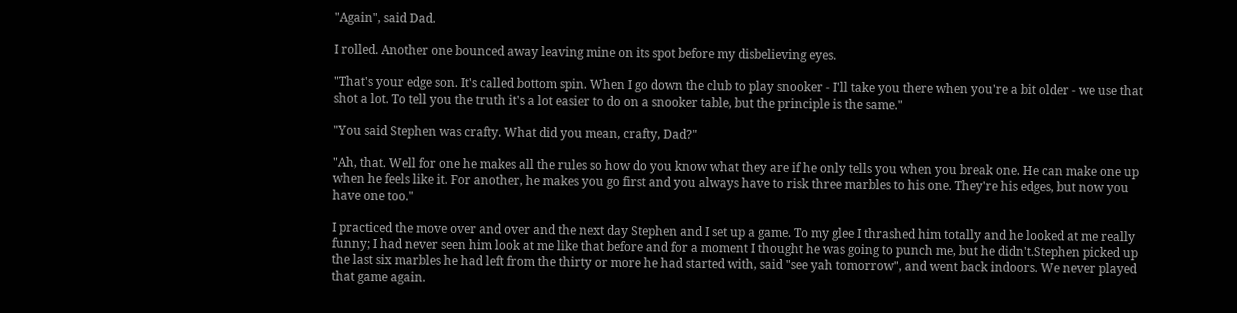"Again", said Dad.

I rolled. Another one bounced away leaving mine on its spot before my disbelieving eyes.

"That's your edge son. It's called bottom spin. When I go down the club to play snooker - I'll take you there when you're a bit older - we use that shot a lot. To tell you the truth it's a lot easier to do on a snooker table, but the principle is the same."

"You said Stephen was crafty. What did you mean, crafty, Dad?"

"Ah, that. Well for one he makes all the rules so how do you know what they are if he only tells you when you break one. He can make one up when he feels like it. For another, he makes you go first and you always have to risk three marbles to his one. They're his edges, but now you have one too."

I practiced the move over and over and the next day Stephen and I set up a game. To my glee I thrashed him totally and he looked at me really funny; I had never seen him look at me like that before and for a moment I thought he was going to punch me, but he didn't.Stephen picked up the last six marbles he had left from the thirty or more he had started with, said "see yah tomorrow", and went back indoors. We never played that game again.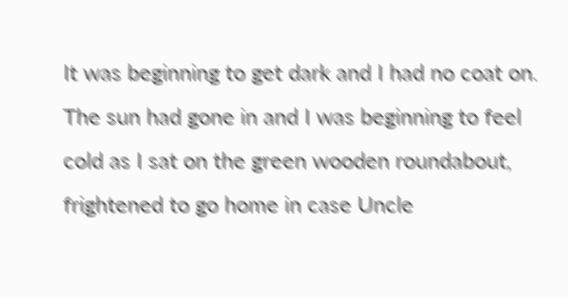It was beginning to get dark and I had no coat on. The sun had gone in and I was beginning to feel cold as I sat on the green wooden roundabout, frightened to go home in case Uncle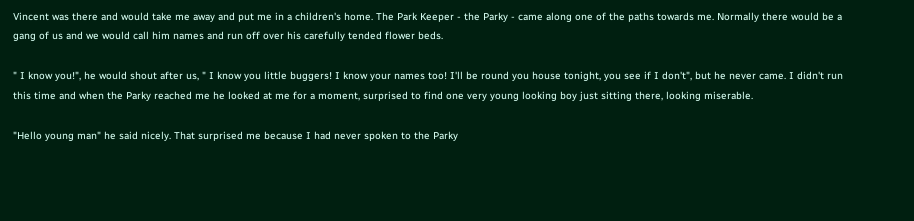Vincent was there and would take me away and put me in a children's home. The Park Keeper - the Parky - came along one of the paths towards me. Normally there would be a gang of us and we would call him names and run off over his carefully tended flower beds.

" I know you!", he would shout after us, " I know you little buggers! I know your names too! I'll be round you house tonight, you see if I don't", but he never came. I didn't run this time and when the Parky reached me he looked at me for a moment, surprised to find one very young looking boy just sitting there, looking miserable.

"Hello young man" he said nicely. That surprised me because I had never spoken to the Parky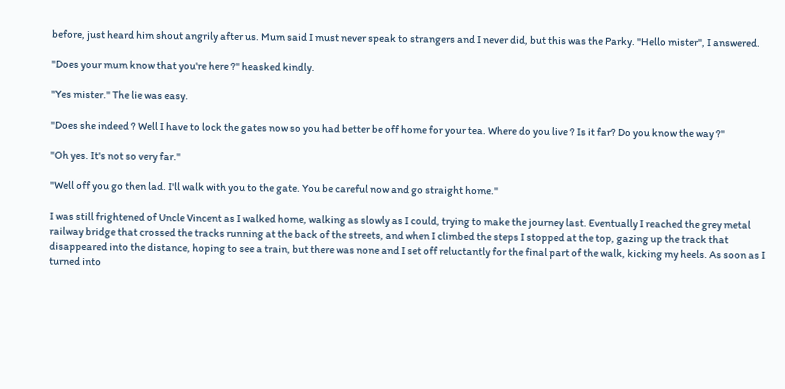before, just heard him shout angrily after us. Mum said I must never speak to strangers and I never did, but this was the Parky. "Hello mister", I answered.

"Does your mum know that you're here ?" heasked kindly.

"Yes mister." The lie was easy.

"Does she indeed ? Well I have to lock the gates now so you had better be off home for your tea. Where do you live ? Is it far? Do you know the way ?"

"Oh yes. It's not so very far."

"Well off you go then lad. I'll walk with you to the gate. You be careful now and go straight home."

I was still frightened of Uncle Vincent as I walked home, walking as slowly as I could, trying to make the journey last. Eventually I reached the grey metal railway bridge that crossed the tracks running at the back of the streets, and when I climbed the steps I stopped at the top, gazing up the track that disappeared into the distance, hoping to see a train, but there was none and I set off reluctantly for the final part of the walk, kicking my heels. As soon as I turned into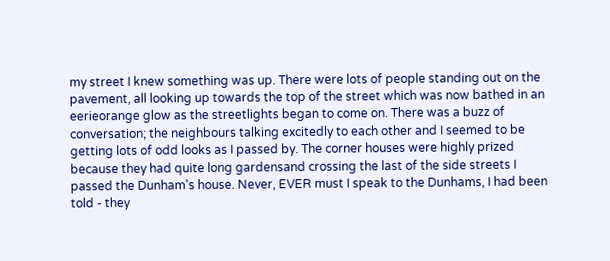my street I knew something was up. There were lots of people standing out on the pavement, all looking up towards the top of the street which was now bathed in an eerieorange glow as the streetlights began to come on. There was a buzz of conversation; the neighbours talking excitedly to each other and I seemed to be getting lots of odd looks as I passed by. The corner houses were highly prized because they had quite long gardensand crossing the last of the side streets I passed the Dunham's house. Never, EVER must I speak to the Dunhams, I had been told - they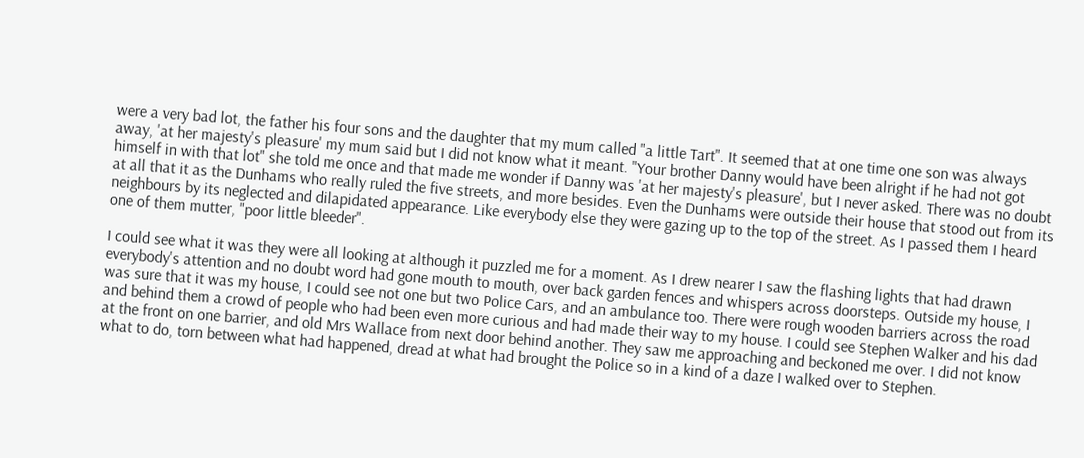were a very bad lot, the father his four sons and the daughter that my mum called "a little Tart". It seemed that at one time one son was always away, 'at her majesty's pleasure' my mum said but I did not know what it meant. "Your brother Danny would have been alright if he had not got himself in with that lot" she told me once and that made me wonder if Danny was 'at her majesty's pleasure', but I never asked. There was no doubt at all that it as the Dunhams who really ruled the five streets, and more besides. Even the Dunhams were outside their house that stood out from its neighbours by its neglected and dilapidated appearance. Like everybody else they were gazing up to the top of the street. As I passed them I heard one of them mutter, "poor little bleeder".

I could see what it was they were all looking at although it puzzled me for a moment. As I drew nearer I saw the flashing lights that had drawn everybody's attention and no doubt word had gone mouth to mouth, over back garden fences and whispers across doorsteps. Outside my house, I was sure that it was my house, I could see not one but two Police Cars, and an ambulance too. There were rough wooden barriers across the road and behind them a crowd of people who had been even more curious and had made their way to my house. I could see Stephen Walker and his dad at the front on one barrier, and old Mrs Wallace from next door behind another. They saw me approaching and beckoned me over. I did not know what to do, torn between what had happened, dread at what had brought the Police so in a kind of a daze I walked over to Stephen.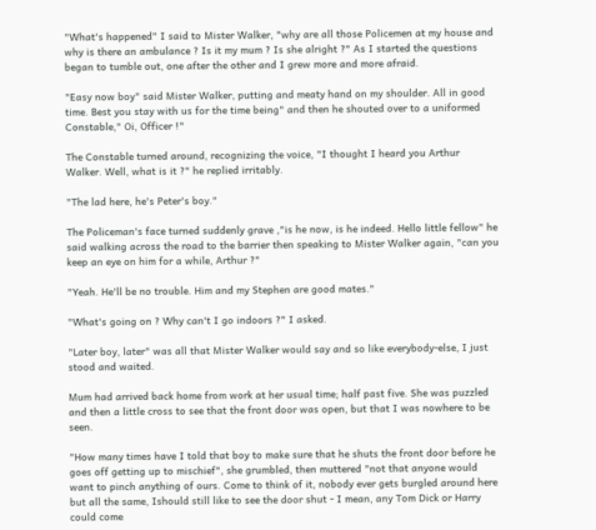"What's happened" I said to Mister Walker, "why are all those Policemen at my house and why is there an ambulance ? Is it my mum ? Is she alright ?" As I started the questions began to tumble out, one after the other and I grew more and more afraid.

"Easy now boy" said Mister Walker, putting and meaty hand on my shoulder. All in good time. Best you stay with us for the time being" and then he shouted over to a uniformed Constable," Oi, Officer !"

The Constable turned around, recognizing the voice, "I thought I heard you Arthur Walker. Well, what is it ?" he replied irritably.

"The lad here, he's Peter's boy."

The Policeman's face turned suddenly grave ,"is he now, is he indeed. Hello little fellow" he said walking across the road to the barrier then speaking to Mister Walker again, "can you keep an eye on him for a while, Arthur ?"

"Yeah. He'll be no trouble. Him and my Stephen are good mates."

"What's going on ? Why can't I go indoors ?" I asked.

"Later boy, later" was all that Mister Walker would say and so like everybody-else, I just stood and waited.

Mum had arrived back home from work at her usual time; half past five. She was puzzled and then a little cross to see that the front door was open, but that I was nowhere to be seen.

"How many times have I told that boy to make sure that he shuts the front door before he goes off getting up to mischief", she grumbled, then muttered "not that anyone would want to pinch anything of ours. Come to think of it, nobody ever gets burgled around here but all the same, Ishould still like to see the door shut - I mean, any Tom Dick or Harry could come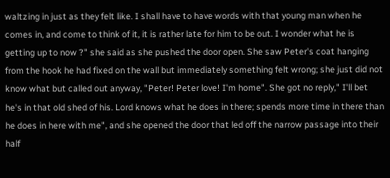waltzing in just as they felt like. I shall have to have words with that young man when he comes in, and come to think of it, it is rather late for him to be out. I wonder what he is getting up to now ?" she said as she pushed the door open. She saw Peter's coat hanging from the hook he had fixed on the wall but immediately something felt wrong; she just did not know what but called out anyway, "Peter! Peter love! I'm home". She got no reply," I'll bet he's in that old shed of his. Lord knows what he does in there; spends more time in there than he does in here with me", and she opened the door that led off the narrow passage into their half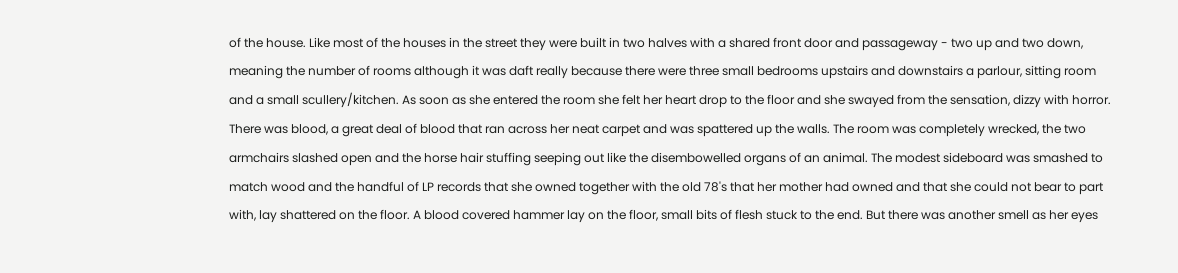of the house. Like most of the houses in the street they were built in two halves with a shared front door and passageway - two up and two down, meaning the number of rooms although it was daft really because there were three small bedrooms upstairs and downstairs a parlour, sitting room and a small scullery/kitchen. As soon as she entered the room she felt her heart drop to the floor and she swayed from the sensation, dizzy with horror. There was blood, a great deal of blood that ran across her neat carpet and was spattered up the walls. The room was completely wrecked, the two armchairs slashed open and the horse hair stuffing seeping out like the disembowelled organs of an animal. The modest sideboard was smashed to match wood and the handful of LP records that she owned together with the old 78's that her mother had owned and that she could not bear to part with, lay shattered on the floor. A blood covered hammer lay on the floor, small bits of flesh stuck to the end. But there was another smell as her eyes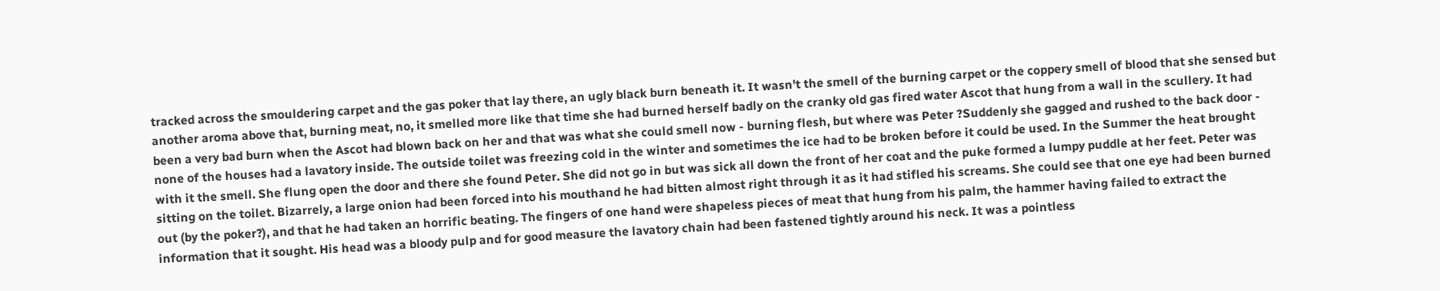tracked across the smouldering carpet and the gas poker that lay there, an ugly black burn beneath it. It wasn't the smell of the burning carpet or the coppery smell of blood that she sensed but another aroma above that, burning meat, no, it smelled more like that time she had burned herself badly on the cranky old gas fired water Ascot that hung from a wall in the scullery. It had been a very bad burn when the Ascot had blown back on her and that was what she could smell now - burning flesh, but where was Peter ?Suddenly she gagged and rushed to the back door - none of the houses had a lavatory inside. The outside toilet was freezing cold in the winter and sometimes the ice had to be broken before it could be used. In the Summer the heat brought with it the smell. She flung open the door and there she found Peter. She did not go in but was sick all down the front of her coat and the puke formed a lumpy puddle at her feet. Peter was sitting on the toilet. Bizarrely, a large onion had been forced into his mouthand he had bitten almost right through it as it had stifled his screams. She could see that one eye had been burned out (by the poker?), and that he had taken an horrific beating. The fingers of one hand were shapeless pieces of meat that hung from his palm, the hammer having failed to extract the information that it sought. His head was a bloody pulp and for good measure the lavatory chain had been fastened tightly around his neck. It was a pointless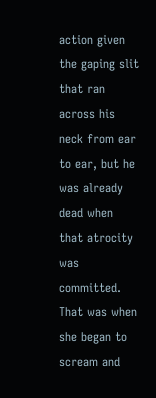action given the gaping slit that ran across his neck from ear to ear, but he was already dead when that atrocity was committed. That was when she began to scream and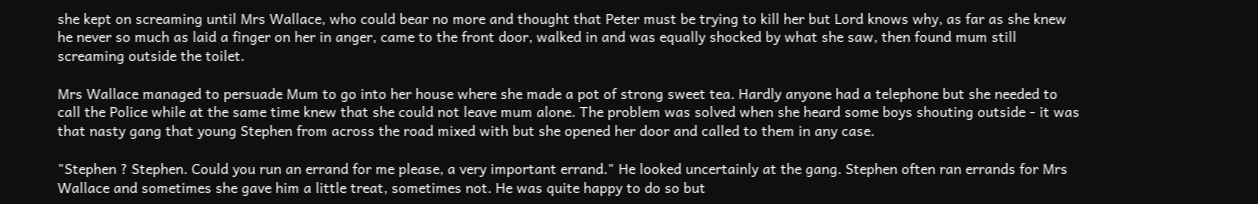she kept on screaming until Mrs Wallace, who could bear no more and thought that Peter must be trying to kill her but Lord knows why, as far as she knew he never so much as laid a finger on her in anger, came to the front door, walked in and was equally shocked by what she saw, then found mum still screaming outside the toilet.

Mrs Wallace managed to persuade Mum to go into her house where she made a pot of strong sweet tea. Hardly anyone had a telephone but she needed to call the Police while at the same time knew that she could not leave mum alone. The problem was solved when she heard some boys shouting outside - it was that nasty gang that young Stephen from across the road mixed with but she opened her door and called to them in any case.

"Stephen ? Stephen. Could you run an errand for me please, a very important errand." He looked uncertainly at the gang. Stephen often ran errands for Mrs Wallace and sometimes she gave him a little treat, sometimes not. He was quite happy to do so but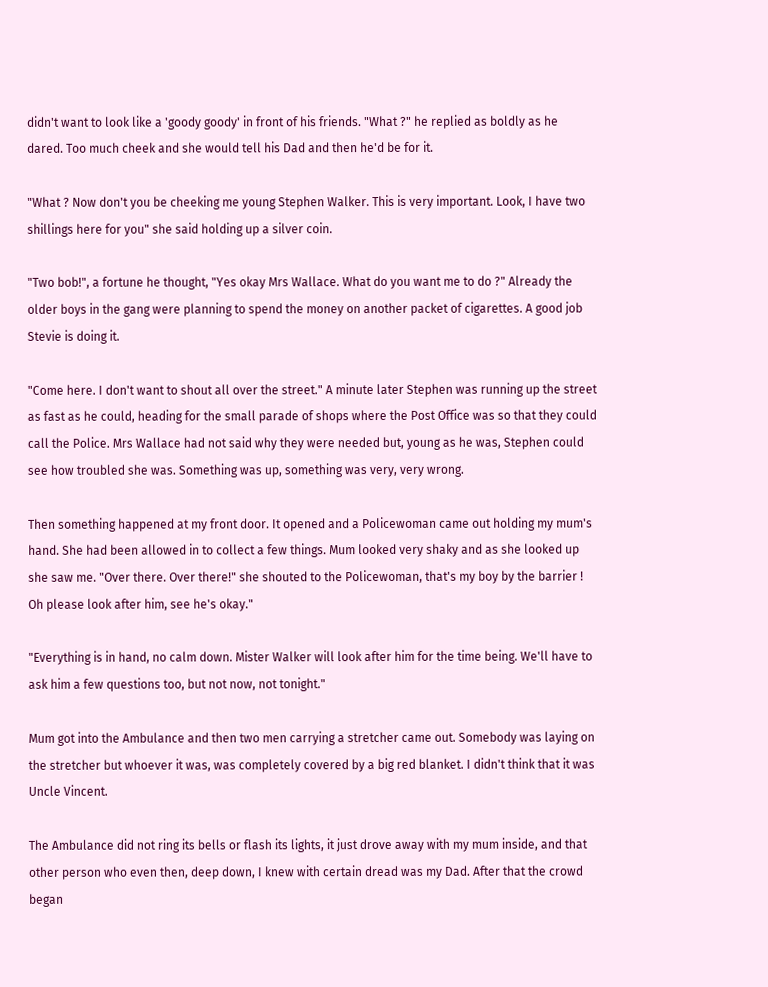didn't want to look like a 'goody goody' in front of his friends. "What ?" he replied as boldly as he dared. Too much cheek and she would tell his Dad and then he'd be for it.

"What ? Now don't you be cheeking me young Stephen Walker. This is very important. Look, I have two shillings here for you" she said holding up a silver coin.

"Two bob!", a fortune he thought, "Yes okay Mrs Wallace. What do you want me to do ?" Already the older boys in the gang were planning to spend the money on another packet of cigarettes. A good job Stevie is doing it.

"Come here. I don't want to shout all over the street." A minute later Stephen was running up the street as fast as he could, heading for the small parade of shops where the Post Office was so that they could call the Police. Mrs Wallace had not said why they were needed but, young as he was, Stephen could see how troubled she was. Something was up, something was very, very wrong.

Then something happened at my front door. It opened and a Policewoman came out holding my mum's hand. She had been allowed in to collect a few things. Mum looked very shaky and as she looked up she saw me. "Over there. Over there!" she shouted to the Policewoman, that's my boy by the barrier ! Oh please look after him, see he's okay."

"Everything is in hand, no calm down. Mister Walker will look after him for the time being. We'll have to ask him a few questions too, but not now, not tonight."

Mum got into the Ambulance and then two men carrying a stretcher came out. Somebody was laying on the stretcher but whoever it was, was completely covered by a big red blanket. I didn't think that it was Uncle Vincent.

The Ambulance did not ring its bells or flash its lights, it just drove away with my mum inside, and that other person who even then, deep down, I knew with certain dread was my Dad. After that the crowd began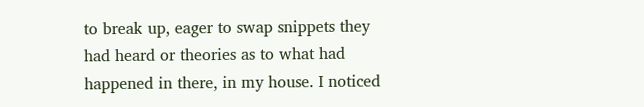to break up, eager to swap snippets they had heard or theories as to what had happened in there, in my house. I noticed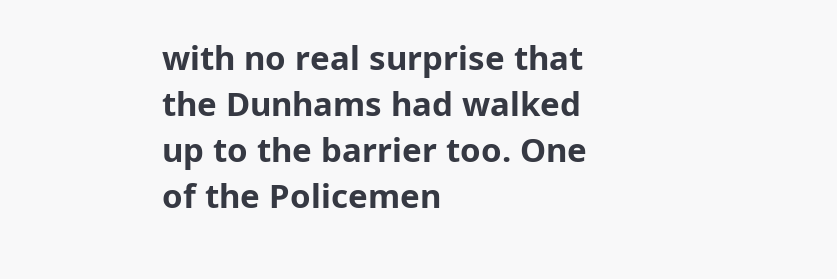with no real surprise that the Dunhams had walked up to the barrier too. One of the Policemen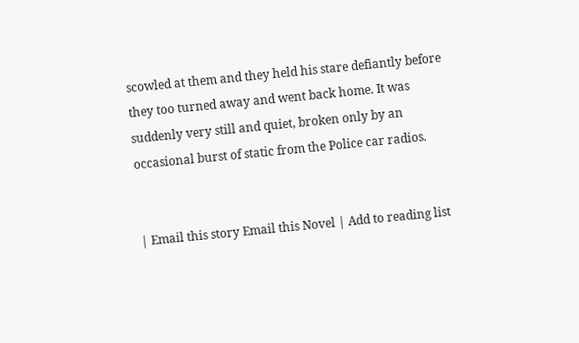scowled at them and they held his stare defiantly before they too turned away and went back home. It was suddenly very still and quiet, broken only by an occasional burst of static from the Police car radios.


| Email this story Email this Novel | Add to reading list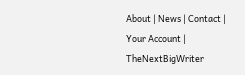About | News | Contact | Your Account | TheNextBigWriter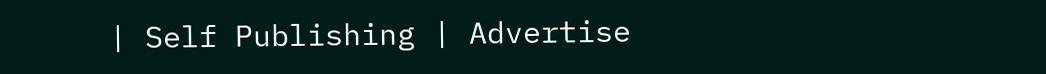| Self Publishing | Advertise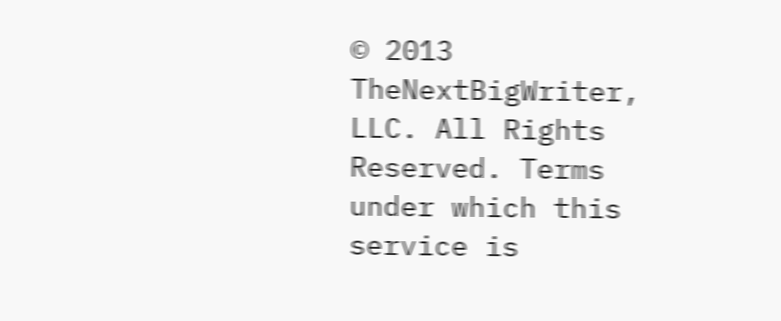© 2013 TheNextBigWriter, LLC. All Rights Reserved. Terms under which this service is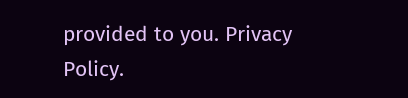provided to you. Privacy Policy.